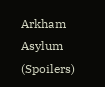Arkham Asylum (Spoilers)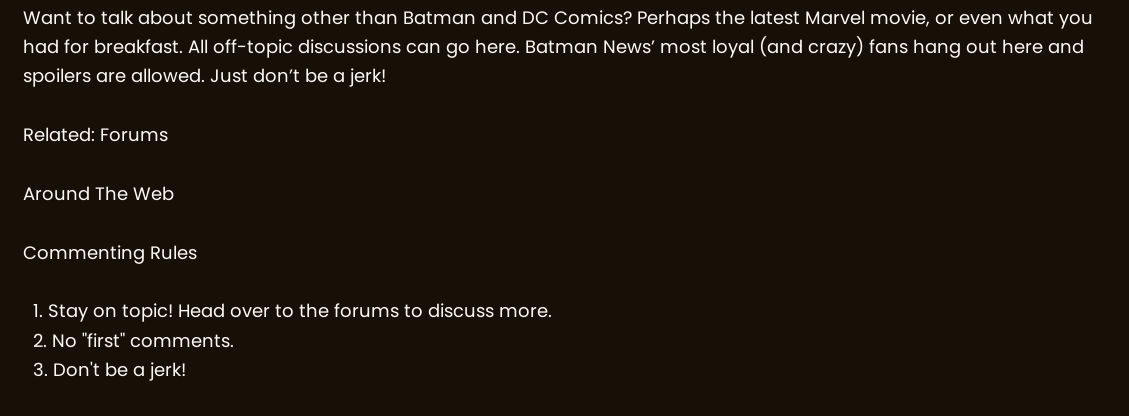Want to talk about something other than Batman and DC Comics? Perhaps the latest Marvel movie, or even what you had for breakfast. All off-topic discussions can go here. Batman News’ most loyal (and crazy) fans hang out here and spoilers are allowed. Just don’t be a jerk!

Related: Forums

Around The Web

Commenting Rules

  1. Stay on topic! Head over to the forums to discuss more.
  2. No "first" comments.
  3. Don't be a jerk!